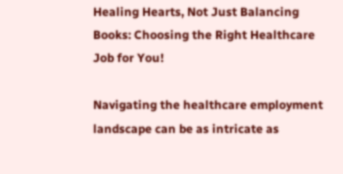Healing Hearts, Not Just Balancing Books: Choosing the Right Healthcare Job for You!

Navigating the healthcare employment landscape can be as intricate as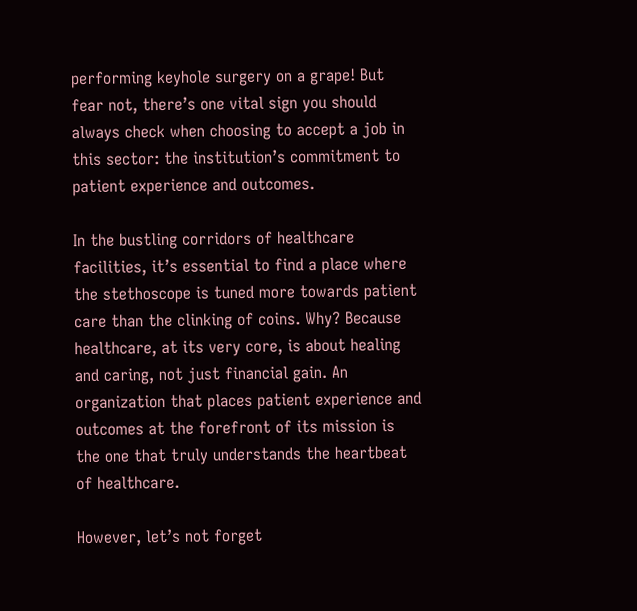performing keyhole surgery on a grape! But fear not, there’s one vital sign you should always check when choosing to accept a job in this sector: the institution’s commitment to patient experience and outcomes.

In the bustling corridors of healthcare facilities, it’s essential to find a place where the stethoscope is tuned more towards patient care than the clinking of coins. Why? Because healthcare, at its very core, is about healing and caring, not just financial gain. An organization that places patient experience and outcomes at the forefront of its mission is the one that truly understands the heartbeat of healthcare.

However, let’s not forget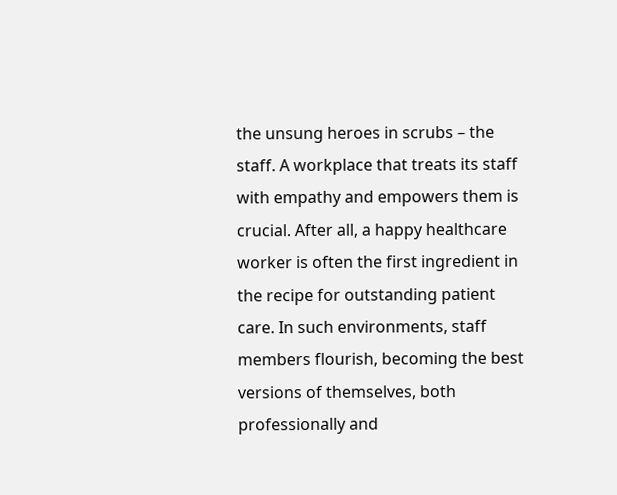the unsung heroes in scrubs – the staff. A workplace that treats its staff with empathy and empowers them is crucial. After all, a happy healthcare worker is often the first ingredient in the recipe for outstanding patient care. In such environments, staff members flourish, becoming the best versions of themselves, both professionally and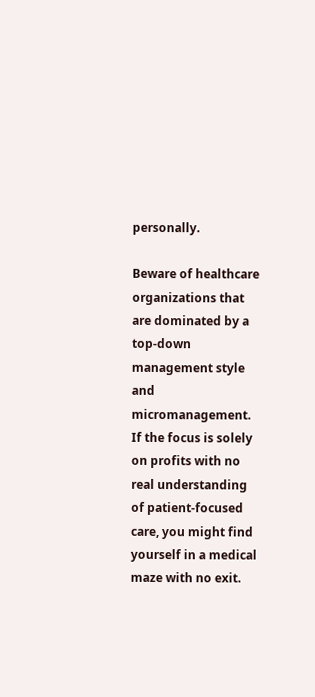personally.

Beware of healthcare organizations that are dominated by a top-down management style and micromanagement. If the focus is solely on profits with no real understanding of patient-focused care, you might find yourself in a medical maze with no exit.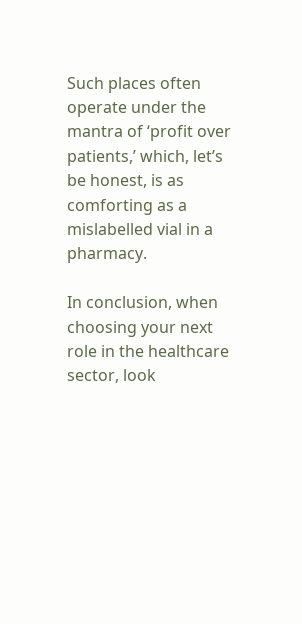Such places often operate under the mantra of ‘profit over patients,’ which, let’s be honest, is as comforting as a mislabelled vial in a pharmacy.

In conclusion, when choosing your next role in the healthcare sector, look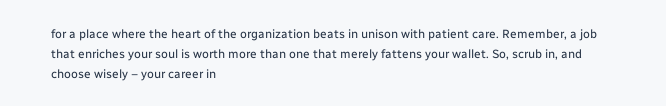for a place where the heart of the organization beats in unison with patient care. Remember, a job that enriches your soul is worth more than one that merely fattens your wallet. So, scrub in, and choose wisely – your career in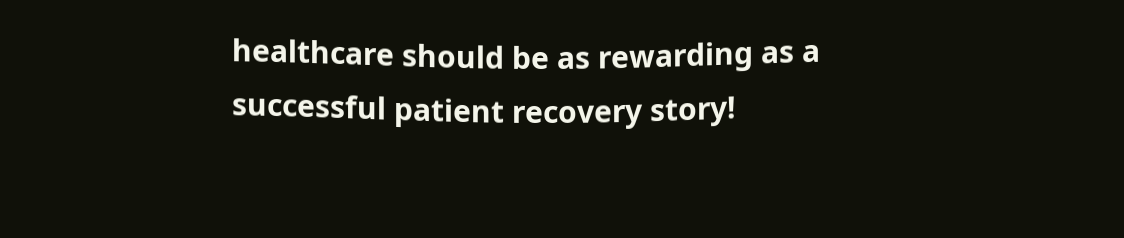healthcare should be as rewarding as a successful patient recovery story!